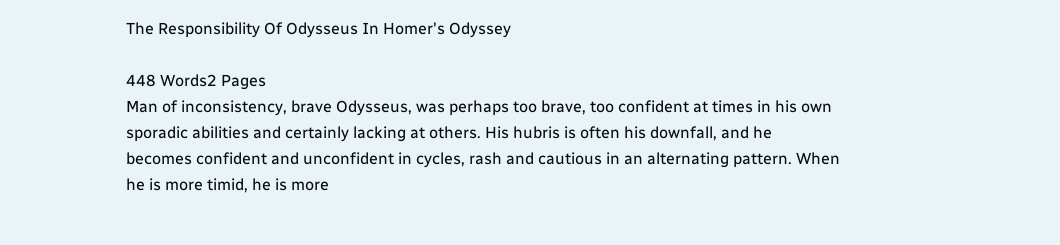The Responsibility Of Odysseus In Homer's Odyssey

448 Words2 Pages
Man of inconsistency, brave Odysseus, was perhaps too brave, too confident at times in his own sporadic abilities and certainly lacking at others. His hubris is often his downfall, and he becomes confident and unconfident in cycles, rash and cautious in an alternating pattern. When he is more timid, he is more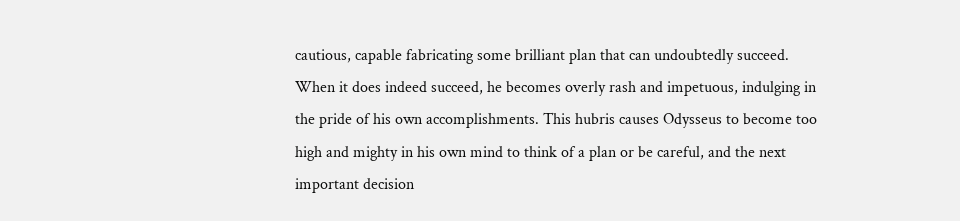cautious, capable fabricating some brilliant plan that can undoubtedly succeed. When it does indeed succeed, he becomes overly rash and impetuous, indulging in the pride of his own accomplishments. This hubris causes Odysseus to become too high and mighty in his own mind to think of a plan or be careful, and the next important decision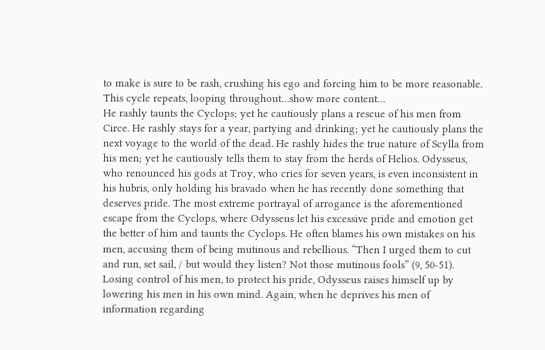to make is sure to be rash, crushing his ego and forcing him to be more reasonable. This cycle repeats, looping throughout…show more content…
He rashly taunts the Cyclops; yet he cautiously plans a rescue of his men from Circe. He rashly stays for a year, partying and drinking; yet he cautiously plans the next voyage to the world of the dead. He rashly hides the true nature of Scylla from his men; yet he cautiously tells them to stay from the herds of Helios. Odysseus, who renounced his gods at Troy, who cries for seven years, is even inconsistent in his hubris, only holding his bravado when he has recently done something that deserves pride. The most extreme portrayal of arrogance is the aforementioned escape from the Cyclops, where Odysseus let his excessive pride and emotion get the better of him and taunts the Cyclops. He often blames his own mistakes on his men, accusing them of being mutinous and rebellious. “Then I urged them to cut and run, set sail, / but would they listen? Not those mutinous fools” (9, 50-51). Losing control of his men, to protect his pride, Odysseus raises himself up by lowering his men in his own mind. Again, when he deprives his men of information regarding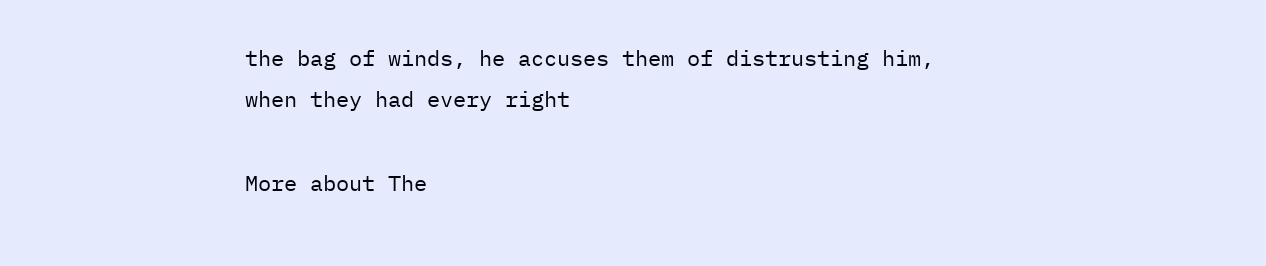the bag of winds, he accuses them of distrusting him, when they had every right

More about The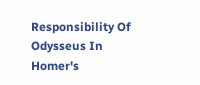Responsibility Of Odysseus In Homer's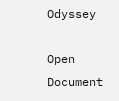Odyssey

Open Document